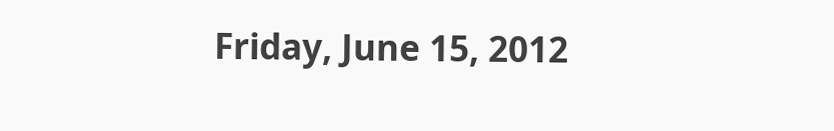Friday, June 15, 2012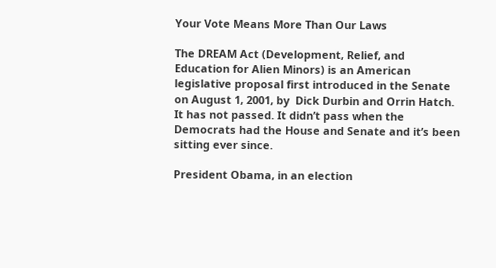Your Vote Means More Than Our Laws

The DREAM Act (Development, Relief, and Education for Alien Minors) is an American legislative proposal first introduced in the Senate on August 1, 2001, by  Dick Durbin and Orrin Hatch. It has not passed. It didn’t pass when the Democrats had the House and Senate and it’s been sitting ever since.

President Obama, in an election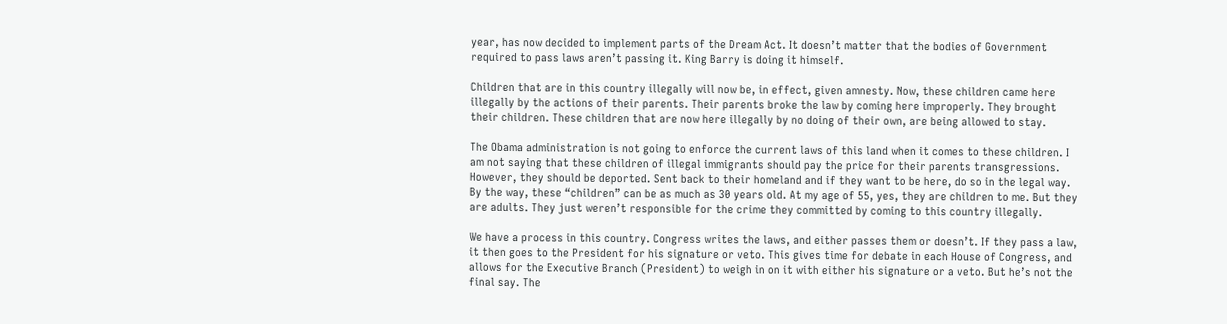year, has now decided to implement parts of the Dream Act. It doesn’t matter that the bodies of Government required to pass laws aren’t passing it. King Barry is doing it himself.

Children that are in this country illegally will now be, in effect, given amnesty. Now, these children came here illegally by the actions of their parents. Their parents broke the law by coming here improperly. They brought their children. These children that are now here illegally by no doing of their own, are being allowed to stay.

The Obama administration is not going to enforce the current laws of this land when it comes to these children. I am not saying that these children of illegal immigrants should pay the price for their parents transgressions. However, they should be deported. Sent back to their homeland and if they want to be here, do so in the legal way. By the way, these “children” can be as much as 30 years old. At my age of 55, yes, they are children to me. But they are adults. They just weren’t responsible for the crime they committed by coming to this country illegally.

We have a process in this country. Congress writes the laws, and either passes them or doesn’t. If they pass a law, it then goes to the President for his signature or veto. This gives time for debate in each House of Congress, and allows for the Executive Branch (President) to weigh in on it with either his signature or a veto. But he’s not the final say. The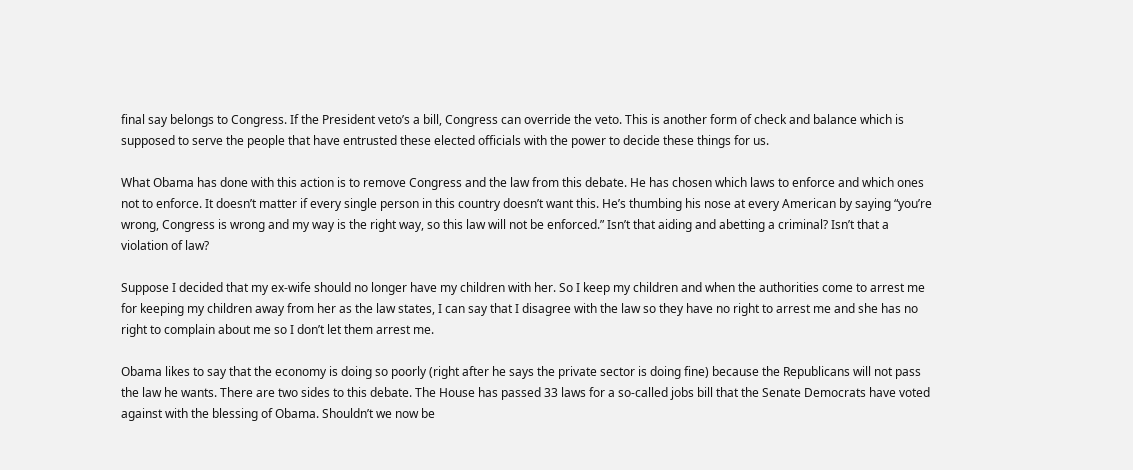final say belongs to Congress. If the President veto’s a bill, Congress can override the veto. This is another form of check and balance which is supposed to serve the people that have entrusted these elected officials with the power to decide these things for us.

What Obama has done with this action is to remove Congress and the law from this debate. He has chosen which laws to enforce and which ones not to enforce. It doesn’t matter if every single person in this country doesn’t want this. He’s thumbing his nose at every American by saying “you’re wrong, Congress is wrong and my way is the right way, so this law will not be enforced.” Isn’t that aiding and abetting a criminal? Isn’t that a violation of law?

Suppose I decided that my ex-wife should no longer have my children with her. So I keep my children and when the authorities come to arrest me for keeping my children away from her as the law states, I can say that I disagree with the law so they have no right to arrest me and she has no right to complain about me so I don’t let them arrest me.

Obama likes to say that the economy is doing so poorly (right after he says the private sector is doing fine) because the Republicans will not pass the law he wants. There are two sides to this debate. The House has passed 33 laws for a so-called jobs bill that the Senate Democrats have voted against with the blessing of Obama. Shouldn’t we now be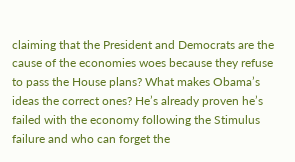claiming that the President and Democrats are the cause of the economies woes because they refuse to pass the House plans? What makes Obama’s ideas the correct ones? He’s already proven he’s failed with the economy following the Stimulus failure and who can forget the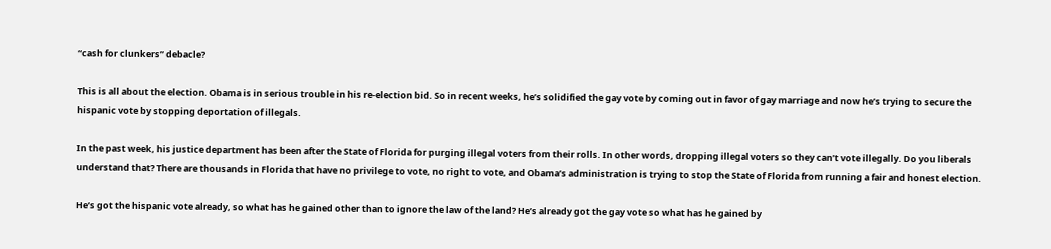“cash for clunkers” debacle?

This is all about the election. Obama is in serious trouble in his re-election bid. So in recent weeks, he’s solidified the gay vote by coming out in favor of gay marriage and now he’s trying to secure the hispanic vote by stopping deportation of illegals.

In the past week, his justice department has been after the State of Florida for purging illegal voters from their rolls. In other words, dropping illegal voters so they can’t vote illegally. Do you liberals understand that? There are thousands in Florida that have no privilege to vote, no right to vote, and Obama’s administration is trying to stop the State of Florida from running a fair and honest election.

He’s got the hispanic vote already, so what has he gained other than to ignore the law of the land? He’s already got the gay vote so what has he gained by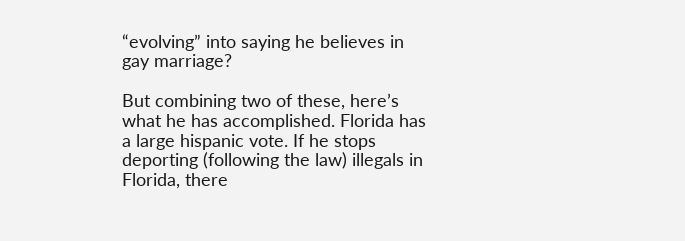“evolving” into saying he believes in gay marriage?

But combining two of these, here’s what he has accomplished. Florida has a large hispanic vote. If he stops deporting (following the law) illegals in Florida, there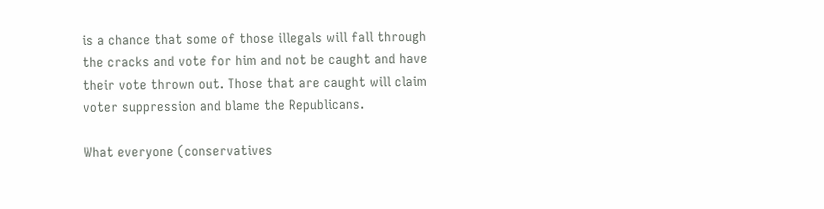is a chance that some of those illegals will fall through the cracks and vote for him and not be caught and have their vote thrown out. Those that are caught will claim voter suppression and blame the Republicans.

What everyone (conservatives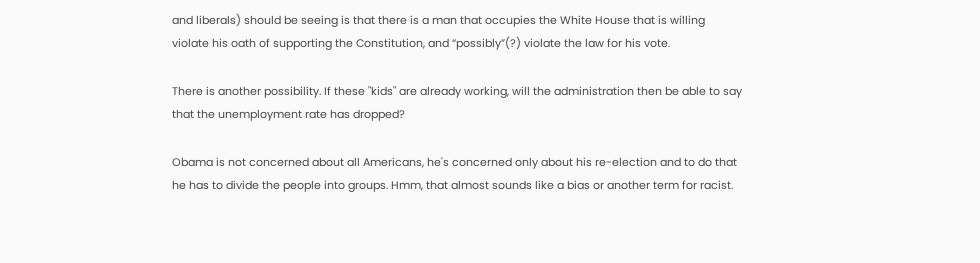and liberals) should be seeing is that there is a man that occupies the White House that is willing violate his oath of supporting the Constitution, and “possibly”(?) violate the law for his vote.

There is another possibility. If these "kids" are already working, will the administration then be able to say that the unemployment rate has dropped?

Obama is not concerned about all Americans, he's concerned only about his re-election and to do that he has to divide the people into groups. Hmm, that almost sounds like a bias or another term for racist.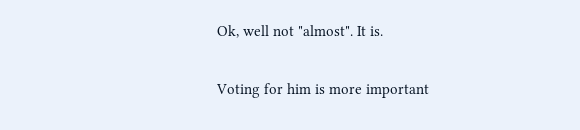Ok, well not "almost". It is.

Voting for him is more important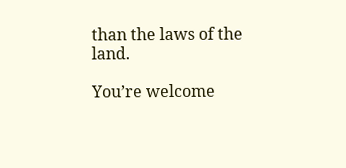than the laws of the land.

You’re welcome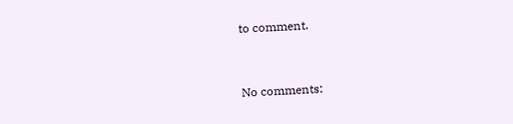to comment.


No comments: